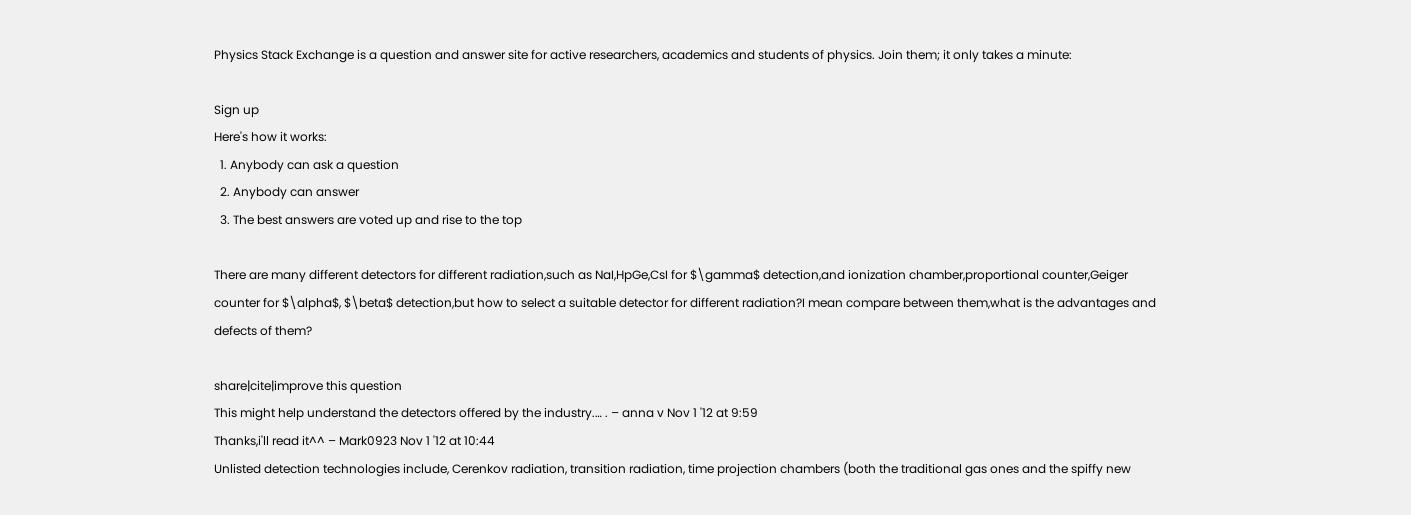Physics Stack Exchange is a question and answer site for active researchers, academics and students of physics. Join them; it only takes a minute:

Sign up
Here's how it works:
  1. Anybody can ask a question
  2. Anybody can answer
  3. The best answers are voted up and rise to the top

There are many different detectors for different radiation,such as NaI,HpGe,CsI for $\gamma$ detection,and ionization chamber,proportional counter,Geiger counter for $\alpha$, $\beta$ detection,but how to select a suitable detector for different radiation?I mean compare between them,what is the advantages and defects of them?

share|cite|improve this question
This might help understand the detectors offered by the industry.… . – anna v Nov 1 '12 at 9:59
Thanks,i'll read it^^ – Mark0923 Nov 1 '12 at 10:44
Unlisted detection technologies include, Cerenkov radiation, transition radiation, time projection chambers (both the traditional gas ones and the spiffy new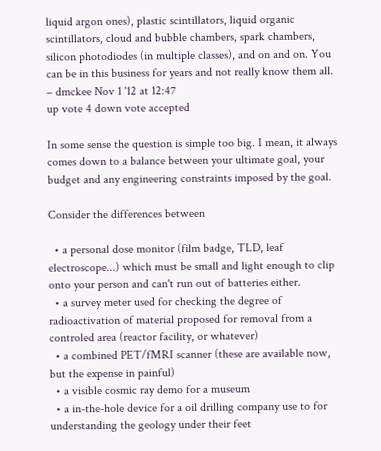liquid argon ones), plastic scintillators, liquid organic scintillators, cloud and bubble chambers, spark chambers, silicon photodiodes (in multiple classes), and on and on. You can be in this business for years and not really know them all. – dmckee Nov 1 '12 at 12:47
up vote 4 down vote accepted

In some sense the question is simple too big. I mean, it always comes down to a balance between your ultimate goal, your budget and any engineering constraints imposed by the goal.

Consider the differences between

  • a personal dose monitor (film badge, TLD, leaf electroscope...) which must be small and light enough to clip onto your person and can't run out of batteries either.
  • a survey meter used for checking the degree of radioactivation of material proposed for removal from a controled area (reactor facility, or whatever)
  • a combined PET/fMRI scanner (these are available now, but the expense in painful)
  • a visible cosmic ray demo for a museum
  • a in-the-hole device for a oil drilling company use to for understanding the geology under their feet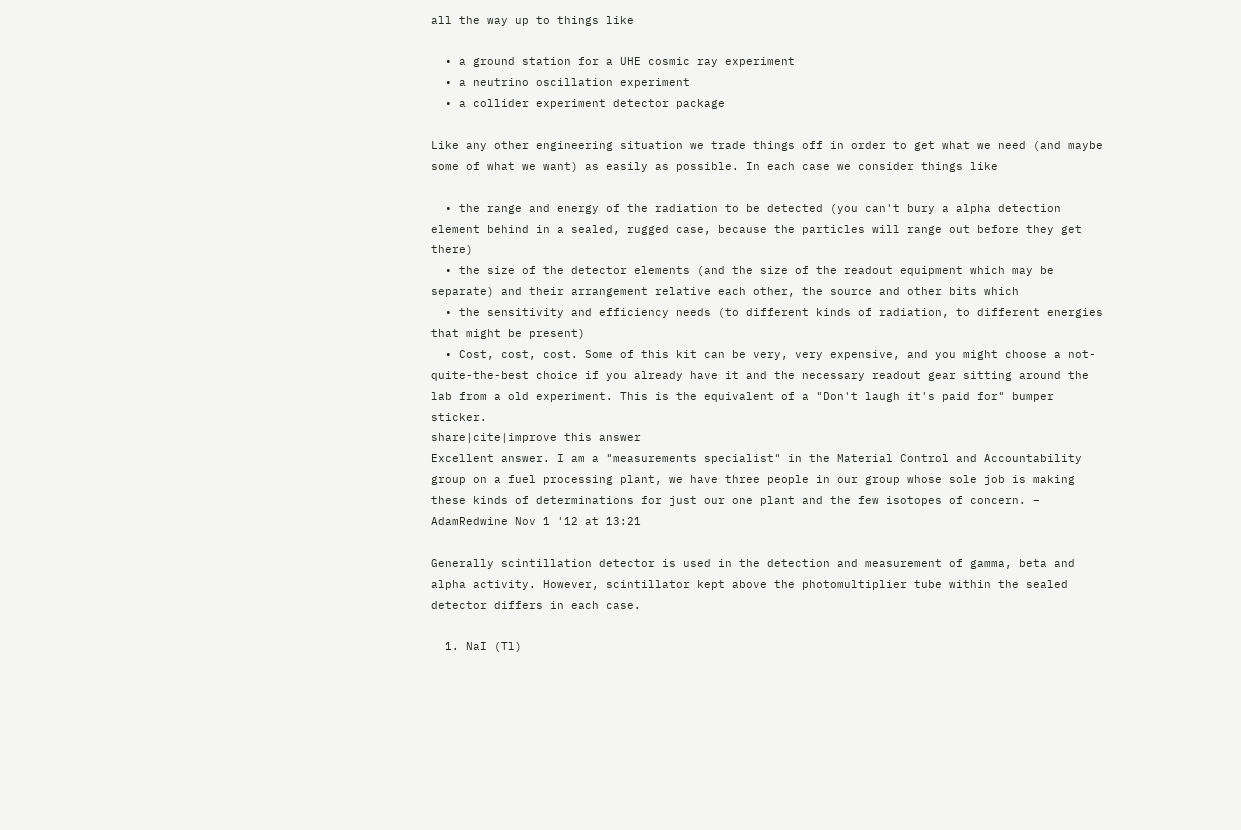all the way up to things like

  • a ground station for a UHE cosmic ray experiment
  • a neutrino oscillation experiment
  • a collider experiment detector package

Like any other engineering situation we trade things off in order to get what we need (and maybe some of what we want) as easily as possible. In each case we consider things like

  • the range and energy of the radiation to be detected (you can't bury a alpha detection element behind in a sealed, rugged case, because the particles will range out before they get there)
  • the size of the detector elements (and the size of the readout equipment which may be separate) and their arrangement relative each other, the source and other bits which
  • the sensitivity and efficiency needs (to different kinds of radiation, to different energies that might be present)
  • Cost, cost, cost. Some of this kit can be very, very expensive, and you might choose a not-quite-the-best choice if you already have it and the necessary readout gear sitting around the lab from a old experiment. This is the equivalent of a "Don't laugh it's paid for" bumper sticker.
share|cite|improve this answer
Excellent answer. I am a "measurements specialist" in the Material Control and Accountability group on a fuel processing plant, we have three people in our group whose sole job is making these kinds of determinations for just our one plant and the few isotopes of concern. – AdamRedwine Nov 1 '12 at 13:21

Generally scintillation detector is used in the detection and measurement of gamma, beta and alpha activity. However, scintillator kept above the photomultiplier tube within the sealed detector differs in each case.

  1. NaI (Tl)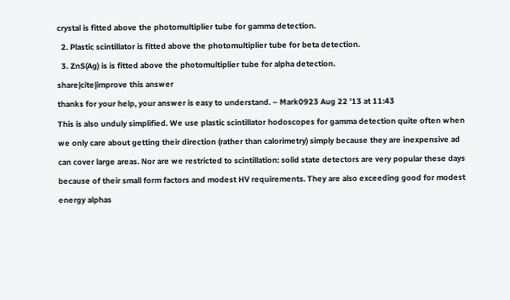crystal is fitted above the photomultiplier tube for gamma detection.
  2. Plastic scintillator is fitted above the photomultiplier tube for beta detection.
  3. ZnS(Ag) is is fitted above the photomultiplier tube for alpha detection.
share|cite|improve this answer
thanks for your help, your answer is easy to understand. – Mark0923 Aug 22 '13 at 11:43
This is also unduly simplified. We use plastic scintillator hodoscopes for gamma detection quite often when we only care about getting their direction (rather than calorimetry) simply because they are inexpensive ad can cover large areas. Nor are we restricted to scintillation: solid state detectors are very popular these days because of their small form factors and modest HV requirements. They are also exceeding good for modest energy alphas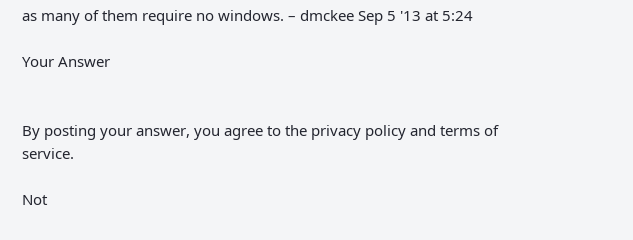as many of them require no windows. – dmckee Sep 5 '13 at 5:24

Your Answer


By posting your answer, you agree to the privacy policy and terms of service.

Not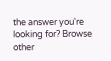the answer you're looking for? Browse other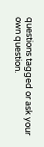questions tagged or ask your own question.